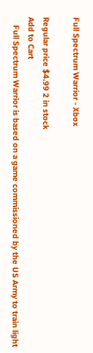Full Spectrum Warrior - Xbox

Regular price $4.99 2 in stock
Add to Cart
    Full Spectrum Warrior is based on a game commissioned by the US Army to train light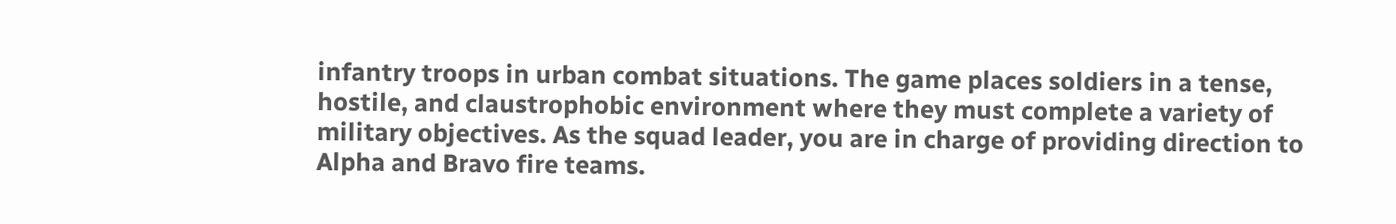infantry troops in urban combat situations. The game places soldiers in a tense, hostile, and claustrophobic environment where they must complete a variety of military objectives. As the squad leader, you are in charge of providing direction to Alpha and Bravo fire teams.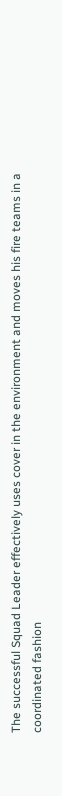The successful Squad Leader effectively uses cover in the environment and moves his fire teams in a coordinated fashion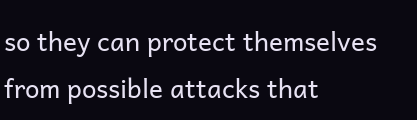so they can protect themselves from possible attacks that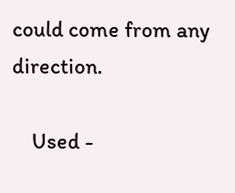could come from any direction.

    Used -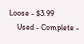Loose - $3.99
    Used - Complete -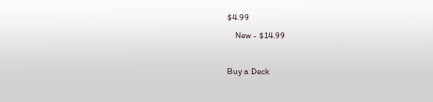$4.99
    New - $14.99

Buy a Deck